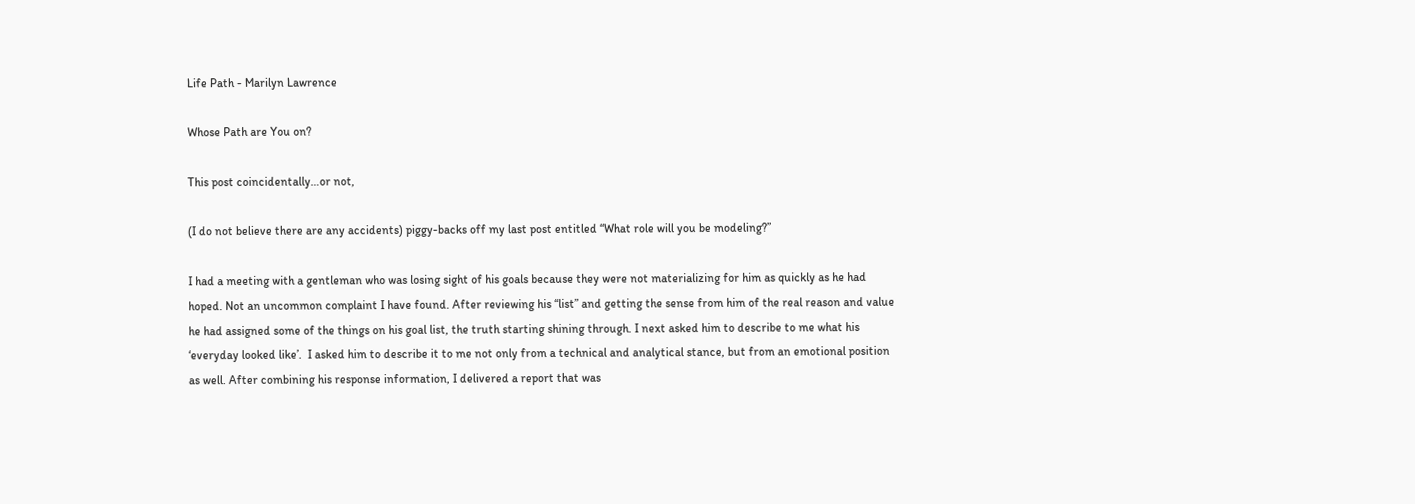Life Path - Marilyn Lawrence

Whose Path are You on?

This post coincidentally…or not,

(I do not believe there are any accidents) piggy-backs off my last post entitled “What role will you be modeling?”

I had a meeting with a gentleman who was losing sight of his goals because they were not materializing for him as quickly as he had hoped. Not an uncommon complaint I have found. After reviewing his “list” and getting the sense from him of the real reason and value he had assigned some of the things on his goal list, the truth starting shining through. I next asked him to describe to me what his ‘everyday looked like’.  I asked him to describe it to me not only from a technical and analytical stance, but from an emotional position as well. After combining his response information, I delivered a report that was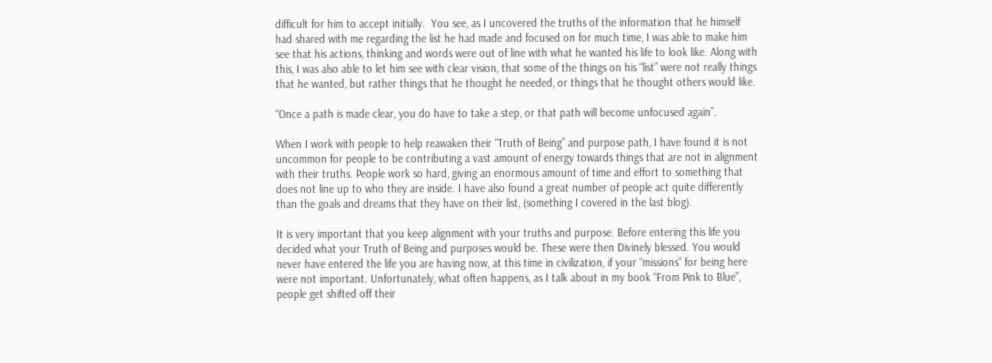difficult for him to accept initially.  You see, as I uncovered the truths of the information that he himself had shared with me regarding the list he had made and focused on for much time, I was able to make him see that his actions, thinking and words were out of line with what he wanted his life to look like. Along with this, I was also able to let him see with clear vision, that some of the things on his “list” were not really things that he wanted, but rather things that he thought he needed, or things that he thought others would like.

“Once a path is made clear, you do have to take a step, or that path will become unfocused again”.

When I work with people to help reawaken their “Truth of Being” and purpose path, I have found it is not uncommon for people to be contributing a vast amount of energy towards things that are not in alignment with their truths. People work so hard, giving an enormous amount of time and effort to something that does not line up to who they are inside. I have also found a great number of people act quite differently than the goals and dreams that they have on their list, (something I covered in the last blog).

It is very important that you keep alignment with your truths and purpose. Before entering this life you decided what your Truth of Being and purposes would be. These were then Divinely blessed. You would never have entered the life you are having now, at this time in civilization, if your “missions” for being here were not important. Unfortunately, what often happens, as I talk about in my book “From Pink to Blue”, people get shifted off their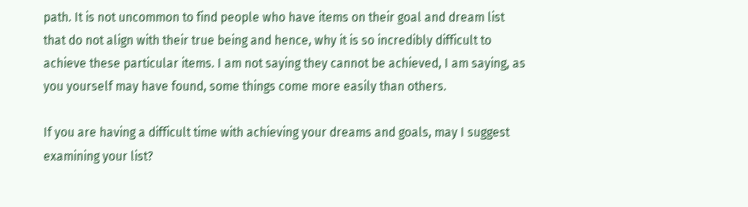path. It is not uncommon to find people who have items on their goal and dream list that do not align with their true being and hence, why it is so incredibly difficult to achieve these particular items. I am not saying they cannot be achieved, I am saying, as you yourself may have found, some things come more easily than others.

If you are having a difficult time with achieving your dreams and goals, may I suggest  examining your list?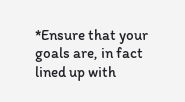*Ensure that your goals are, in fact lined up with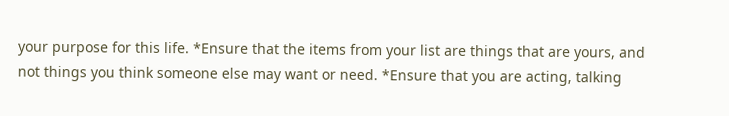your purpose for this life. *Ensure that the items from your list are things that are yours, and not things you think someone else may want or need. *Ensure that you are acting, talking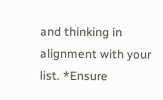and thinking in alignment with your list. *Ensure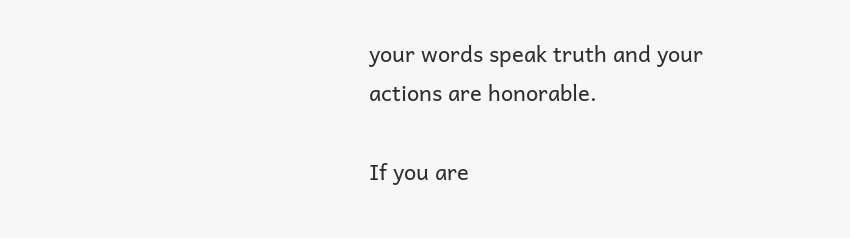your words speak truth and your actions are honorable.

If you are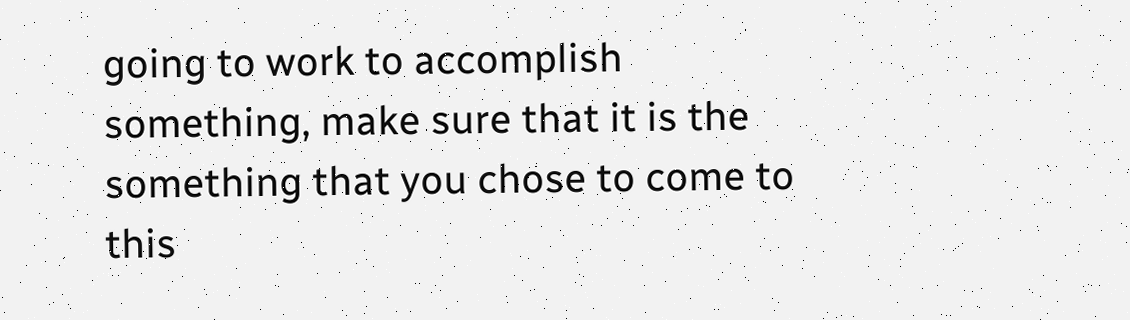going to work to accomplish something, make sure that it is the something that you chose to come to this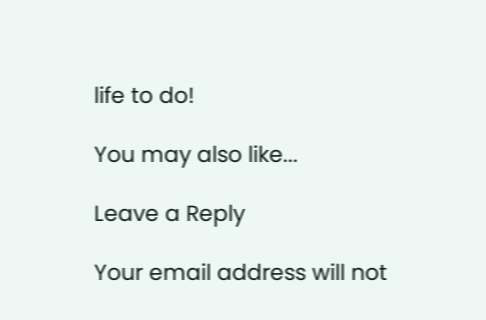life to do!

You may also like...

Leave a Reply

Your email address will not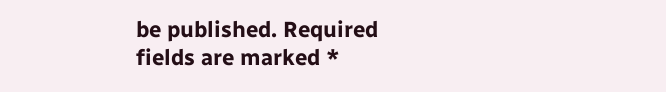be published. Required fields are marked *